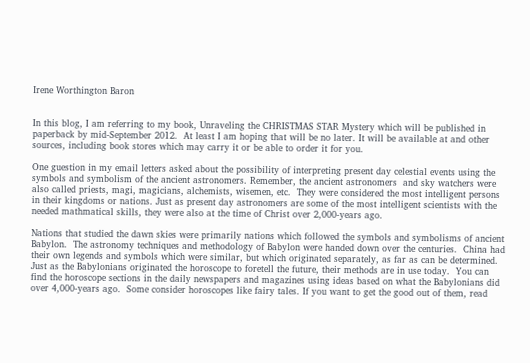Irene Worthington Baron


In this blog, I am referring to my book, Unraveling the CHRISTMAS STAR Mystery which will be published in paperback by mid-September 2012.  At least I am hoping that will be no later. It will be available at and other sources, including book stores which may carry it or be able to order it for you.

One guestion in my email letters asked about the possibility of interpreting present day celestial events using the symbols and symbolism of the ancient astronomers. Remember, the ancient astronomers  and sky watchers were also called priests, magi, magicians, alchemists, wisemen, etc.  They were considered the most intelligent persons in their kingdoms or nations. Just as present day astronomers are some of the most intelligent scientists with the needed mathmatical skills, they were also at the time of Christ over 2,000-years ago.

Nations that studied the dawn skies were primarily nations which followed the symbols and symbolisms of ancient Babylon.  The astronomy techniques and methodology of Babylon were handed down over the centuries.  China had their own legends and symbols which were similar, but which originated separately, as far as can be determined.  Just as the Babylonians originated the horoscope to foretell the future, their methods are in use today.  You can find the horoscope sections in the daily newspapers and magazines using ideas based on what the Babylonians did over 4,000-years ago.  Some consider horoscopes like fairy tales. If you want to get the good out of them, read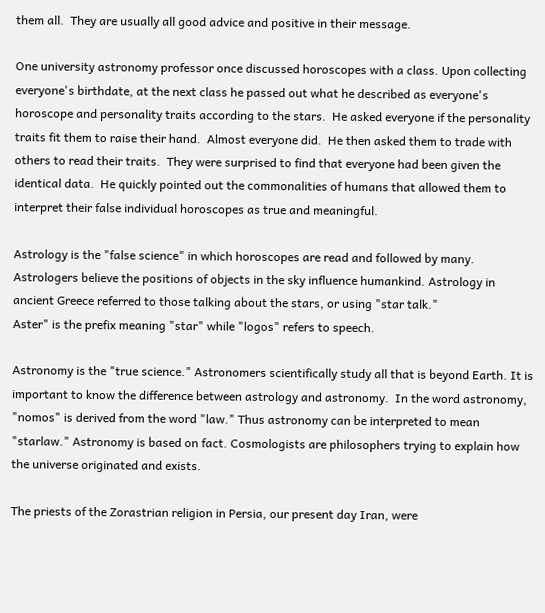them all.  They are usually all good advice and positive in their message.

One university astronomy professor once discussed horoscopes with a class. Upon collecting everyone's birthdate, at the next class he passed out what he described as everyone's horoscope and personality traits according to the stars.  He asked everyone if the personality traits fit them to raise their hand.  Almost everyone did.  He then asked them to trade with others to read their traits.  They were surprised to find that everyone had been given the identical data.  He quickly pointed out the commonalities of humans that allowed them to interpret their false individual horoscopes as true and meaningful.

Astrology is the "false science" in which horoscopes are read and followed by many. Astrologers believe the positions of objects in the sky influence humankind. Astrology in ancient Greece referred to those talking about the stars, or using "star talk."
Aster" is the prefix meaning "star" while "logos" refers to speech.

Astronomy is the "true science." Astronomers scientifically study all that is beyond Earth. It is important to know the difference between astrology and astronomy.  In the word astronomy, "nomos" is derived from the word "law." Thus astronomy can be interpreted to mean "starlaw." Astronomy is based on fact. Cosmologists are philosophers trying to explain how the universe originated and exists.

The priests of the Zorastrian religion in Persia, our present day Iran, were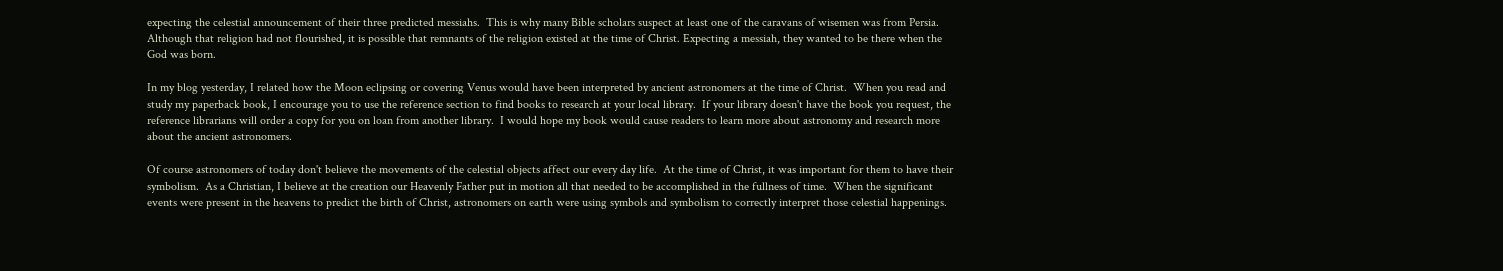expecting the celestial announcement of their three predicted messiahs.  This is why many Bible scholars suspect at least one of the caravans of wisemen was from Persia.  Although that religion had not flourished, it is possible that remnants of the religion existed at the time of Christ. Expecting a messiah, they wanted to be there when the God was born.

In my blog yesterday, I related how the Moon eclipsing or covering Venus would have been interpreted by ancient astronomers at the time of Christ.  When you read and study my paperback book, I encourage you to use the reference section to find books to research at your local library.  If your library doesn't have the book you request, the reference librarians will order a copy for you on loan from another library.  I would hope my book would cause readers to learn more about astronomy and research more about the ancient astronomers.

Of course astronomers of today don't believe the movements of the celestial objects affect our every day life.  At the time of Christ, it was important for them to have their symbolism.  As a Christian, I believe at the creation our Heavenly Father put in motion all that needed to be accomplished in the fullness of time.  When the significant events were present in the heavens to predict the birth of Christ, astronomers on earth were using symbols and symbolism to correctly interpret those celestial happenings.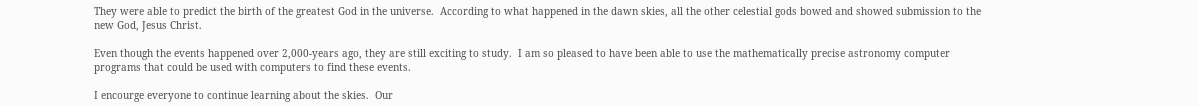They were able to predict the birth of the greatest God in the universe.  According to what happened in the dawn skies, all the other celestial gods bowed and showed submission to the new God, Jesus Christ.

Even though the events happened over 2,000-years ago, they are still exciting to study.  I am so pleased to have been able to use the mathematically precise astronomy computer programs that could be used with computers to find these events.

I encourge everyone to continue learning about the skies.  Our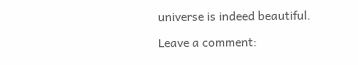universe is indeed beautiful.

Leave a comment: